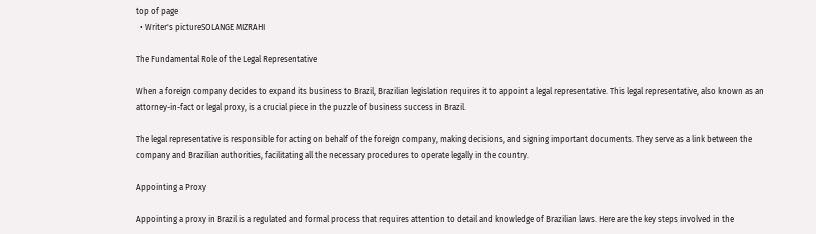top of page
  • Writer's pictureSOLANGE MIZRAHI

The Fundamental Role of the Legal Representative

When a foreign company decides to expand its business to Brazil, Brazilian legislation requires it to appoint a legal representative. This legal representative, also known as an attorney-in-fact or legal proxy, is a crucial piece in the puzzle of business success in Brazil.

The legal representative is responsible for acting on behalf of the foreign company, making decisions, and signing important documents. They serve as a link between the company and Brazilian authorities, facilitating all the necessary procedures to operate legally in the country.

Appointing a Proxy

Appointing a proxy in Brazil is a regulated and formal process that requires attention to detail and knowledge of Brazilian laws. Here are the key steps involved in the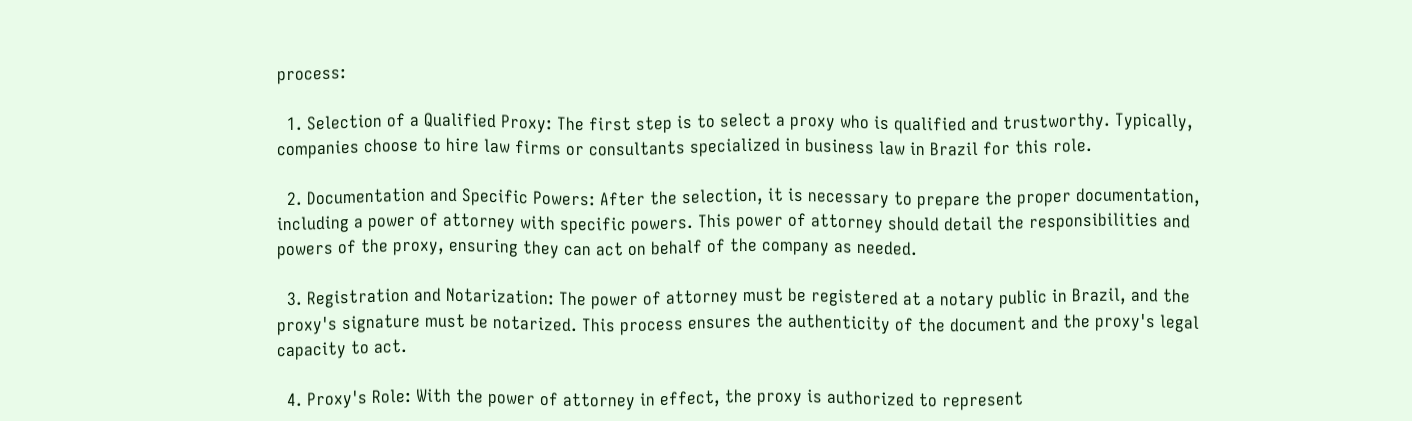process:

  1. Selection of a Qualified Proxy: The first step is to select a proxy who is qualified and trustworthy. Typically, companies choose to hire law firms or consultants specialized in business law in Brazil for this role.

  2. Documentation and Specific Powers: After the selection, it is necessary to prepare the proper documentation, including a power of attorney with specific powers. This power of attorney should detail the responsibilities and powers of the proxy, ensuring they can act on behalf of the company as needed.

  3. Registration and Notarization: The power of attorney must be registered at a notary public in Brazil, and the proxy's signature must be notarized. This process ensures the authenticity of the document and the proxy's legal capacity to act.

  4. Proxy's Role: With the power of attorney in effect, the proxy is authorized to represent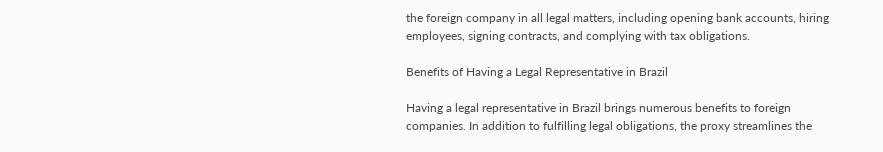the foreign company in all legal matters, including opening bank accounts, hiring employees, signing contracts, and complying with tax obligations.

Benefits of Having a Legal Representative in Brazil

Having a legal representative in Brazil brings numerous benefits to foreign companies. In addition to fulfilling legal obligations, the proxy streamlines the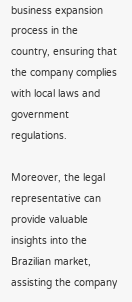business expansion process in the country, ensuring that the company complies with local laws and government regulations.

Moreover, the legal representative can provide valuable insights into the Brazilian market, assisting the company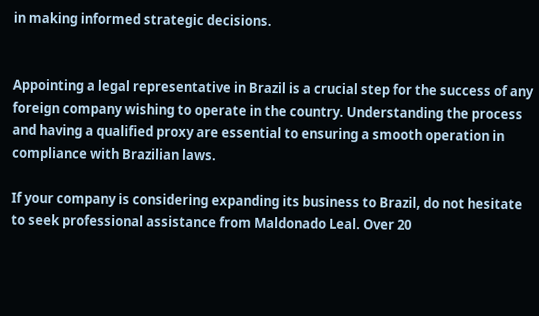in making informed strategic decisions.


Appointing a legal representative in Brazil is a crucial step for the success of any foreign company wishing to operate in the country. Understanding the process and having a qualified proxy are essential to ensuring a smooth operation in compliance with Brazilian laws.

If your company is considering expanding its business to Brazil, do not hesitate to seek professional assistance from Maldonado Leal. Over 20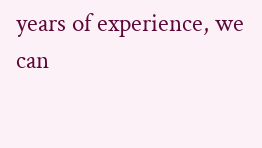years of experience, we can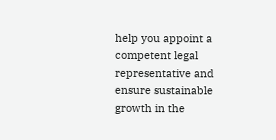help you appoint a competent legal representative and ensure sustainable growth in the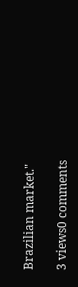Brazilian market."

3 views0 comments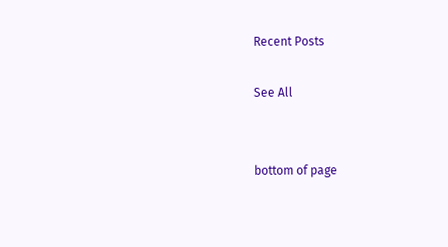Recent Posts

See All


bottom of page